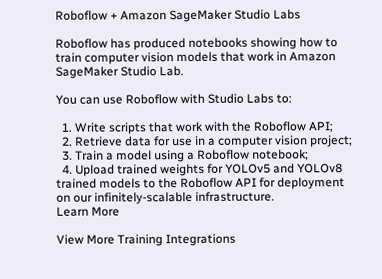Roboflow + Amazon SageMaker Studio Labs

Roboflow has produced notebooks showing how to train computer vision models that work in Amazon SageMaker Studio Lab.

You can use Roboflow with Studio Labs to:

  1. Write scripts that work with the Roboflow API;
  2. Retrieve data for use in a computer vision project;
  3. Train a model using a Roboflow notebook;
  4. Upload trained weights for YOLOv5 and YOLOv8 trained models to the Roboflow API for deployment on our infinitely-scalable infrastructure.
Learn More

View More Training Integrations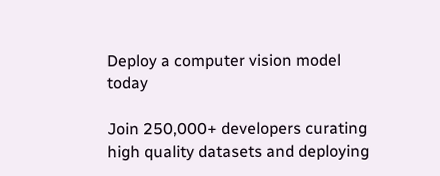Deploy a computer vision model today

Join 250,000+ developers curating high quality datasets and deploying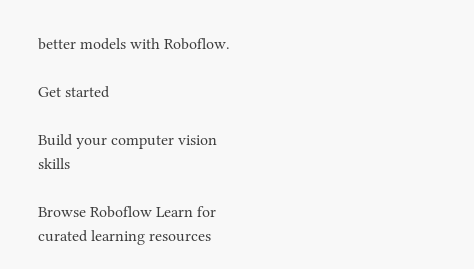better models with Roboflow.

Get started

Build your computer vision skills

Browse Roboflow Learn for curated learning resources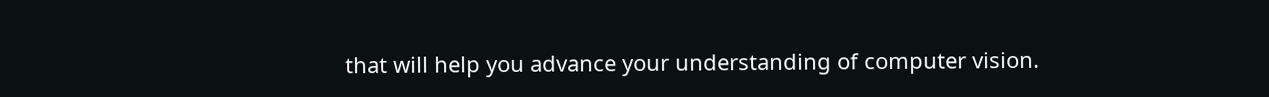that will help you advance your understanding of computer vision.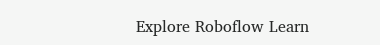Explore Roboflow Learn